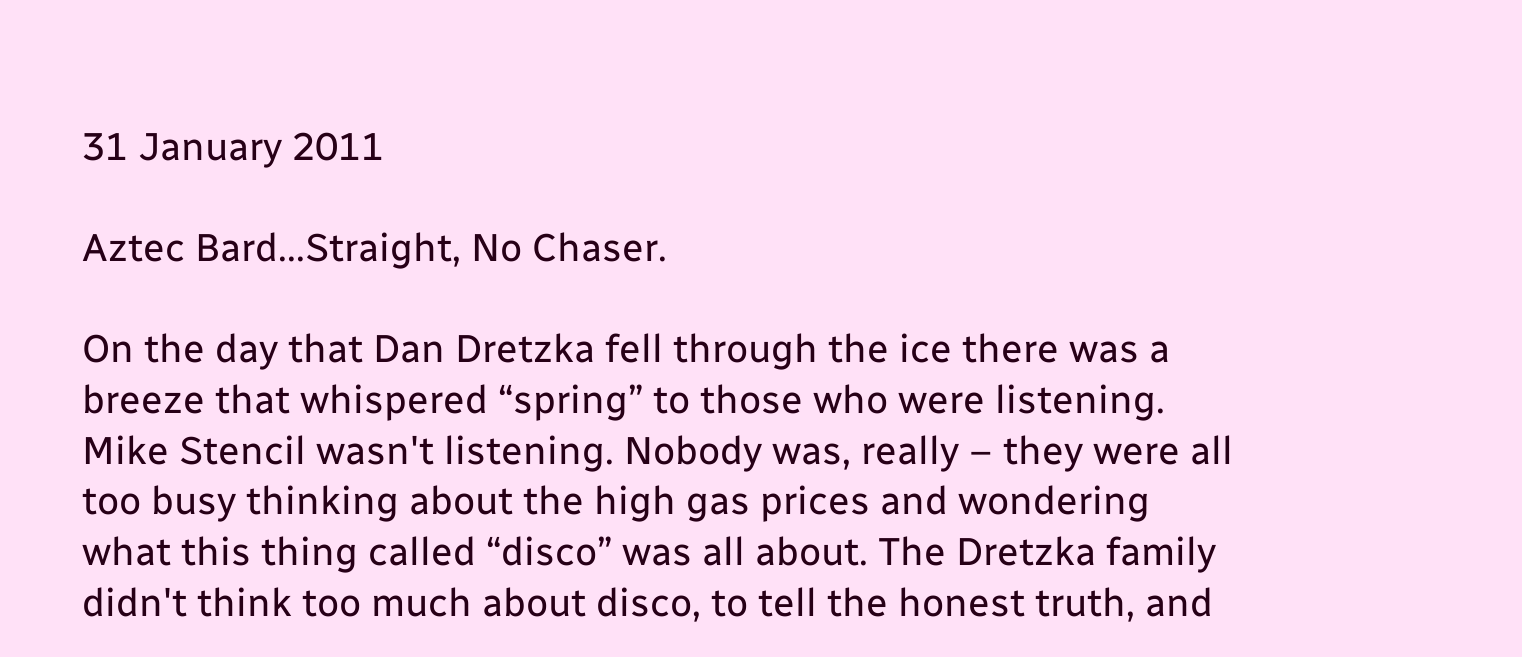31 January 2011

Aztec Bard...Straight, No Chaser.

On the day that Dan Dretzka fell through the ice there was a breeze that whispered “spring” to those who were listening. Mike Stencil wasn't listening. Nobody was, really – they were all too busy thinking about the high gas prices and wondering what this thing called “disco” was all about. The Dretzka family didn't think too much about disco, to tell the honest truth, and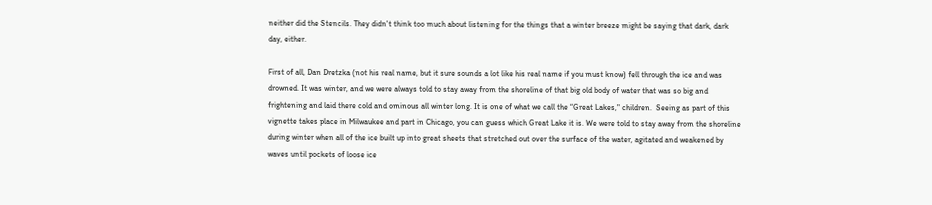neither did the Stencils. They didn't think too much about listening for the things that a winter breeze might be saying that dark, dark day, either.

First of all, Dan Dretzka (not his real name, but it sure sounds a lot like his real name if you must know) fell through the ice and was drowned. It was winter, and we were always told to stay away from the shoreline of that big old body of water that was so big and frightening and laid there cold and ominous all winter long. It is one of what we call the “Great Lakes," children.  Seeing as part of this vignette takes place in Milwaukee and part in Chicago, you can guess which Great Lake it is. We were told to stay away from the shoreline during winter when all of the ice built up into great sheets that stretched out over the surface of the water, agitated and weakened by waves until pockets of loose ice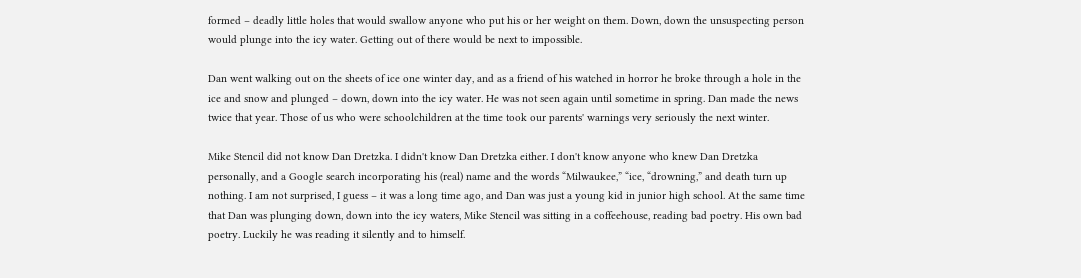formed – deadly little holes that would swallow anyone who put his or her weight on them. Down, down the unsuspecting person would plunge into the icy water. Getting out of there would be next to impossible.

Dan went walking out on the sheets of ice one winter day, and as a friend of his watched in horror he broke through a hole in the ice and snow and plunged – down, down into the icy water. He was not seen again until sometime in spring. Dan made the news twice that year. Those of us who were schoolchildren at the time took our parents' warnings very seriously the next winter.

Mike Stencil did not know Dan Dretzka. I didn't know Dan Dretzka either. I don't know anyone who knew Dan Dretzka personally, and a Google search incorporating his (real) name and the words “Milwaukee,” “ice, “drowning,” and death turn up nothing. I am not surprised, I guess – it was a long time ago, and Dan was just a young kid in junior high school. At the same time that Dan was plunging down, down into the icy waters, Mike Stencil was sitting in a coffeehouse, reading bad poetry. His own bad poetry. Luckily he was reading it silently and to himself.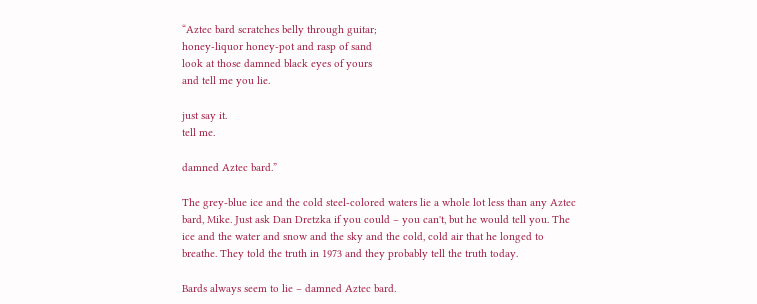“Aztec bard scratches belly through guitar;
honey-liquor honey-pot and rasp of sand
look at those damned black eyes of yours
and tell me you lie.

just say it.
tell me.

damned Aztec bard.”

The grey-blue ice and the cold steel-colored waters lie a whole lot less than any Aztec bard, Mike. Just ask Dan Dretzka if you could – you can't, but he would tell you. The ice and the water and snow and the sky and the cold, cold air that he longed to breathe. They told the truth in 1973 and they probably tell the truth today.

Bards always seem to lie – damned Aztec bard.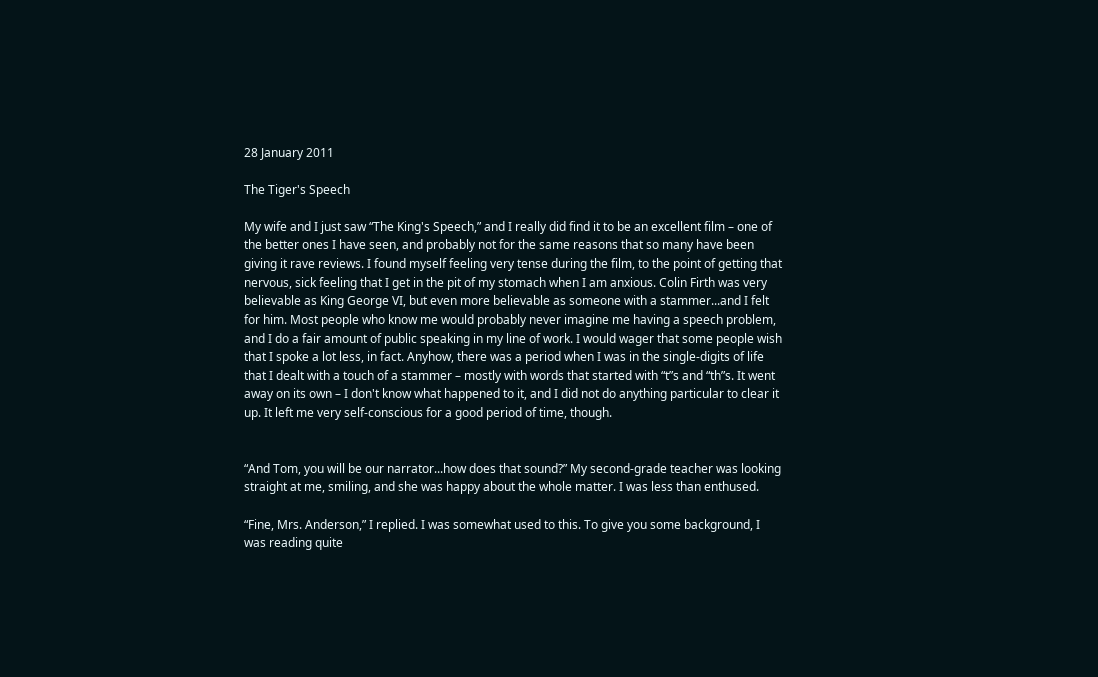28 January 2011

The Tiger's Speech

My wife and I just saw “The King's Speech,” and I really did find it to be an excellent film – one of the better ones I have seen, and probably not for the same reasons that so many have been giving it rave reviews. I found myself feeling very tense during the film, to the point of getting that nervous, sick feeling that I get in the pit of my stomach when I am anxious. Colin Firth was very believable as King George VI, but even more believable as someone with a stammer...and I felt for him. Most people who know me would probably never imagine me having a speech problem, and I do a fair amount of public speaking in my line of work. I would wager that some people wish that I spoke a lot less, in fact. Anyhow, there was a period when I was in the single-digits of life that I dealt with a touch of a stammer – mostly with words that started with “t”s and “th”s. It went away on its own – I don't know what happened to it, and I did not do anything particular to clear it up. It left me very self-conscious for a good period of time, though.


“And Tom, you will be our narrator...how does that sound?” My second-grade teacher was looking straight at me, smiling, and she was happy about the whole matter. I was less than enthused.

“Fine, Mrs. Anderson,” I replied. I was somewhat used to this. To give you some background, I was reading quite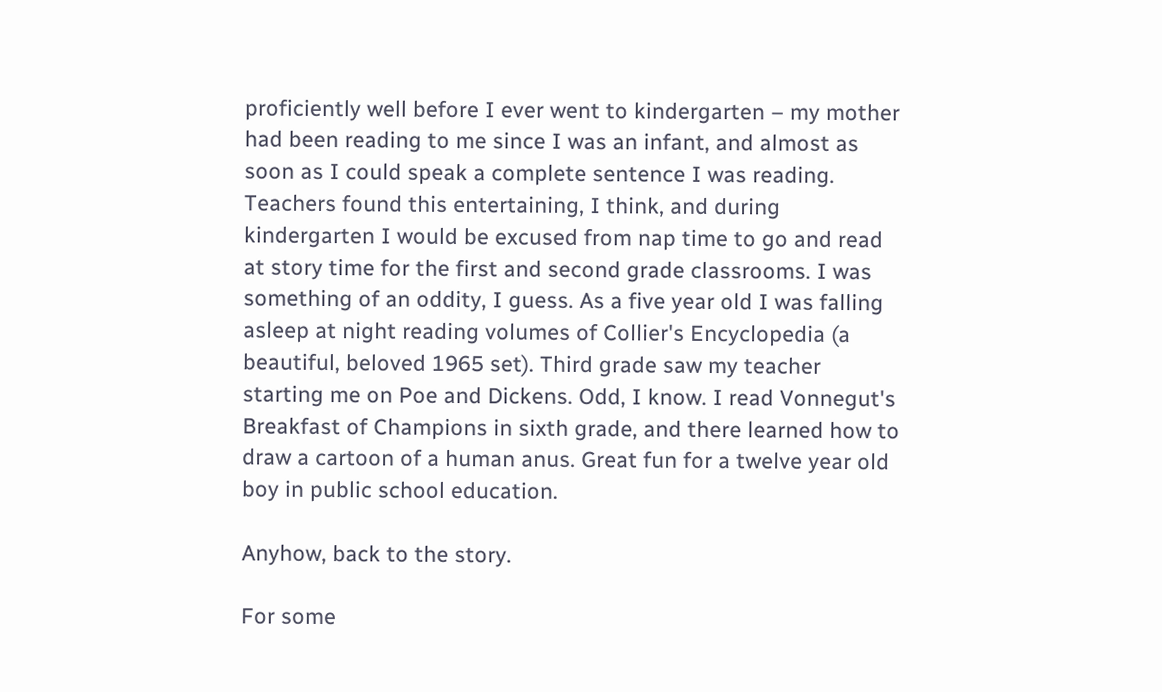proficiently well before I ever went to kindergarten – my mother had been reading to me since I was an infant, and almost as soon as I could speak a complete sentence I was reading. Teachers found this entertaining, I think, and during kindergarten I would be excused from nap time to go and read at story time for the first and second grade classrooms. I was something of an oddity, I guess. As a five year old I was falling asleep at night reading volumes of Collier's Encyclopedia (a beautiful, beloved 1965 set). Third grade saw my teacher starting me on Poe and Dickens. Odd, I know. I read Vonnegut's Breakfast of Champions in sixth grade, and there learned how to draw a cartoon of a human anus. Great fun for a twelve year old boy in public school education.

Anyhow, back to the story.

For some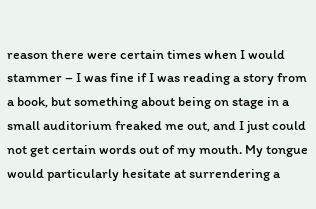reason there were certain times when I would stammer – I was fine if I was reading a story from a book, but something about being on stage in a small auditorium freaked me out, and I just could not get certain words out of my mouth. My tongue would particularly hesitate at surrendering a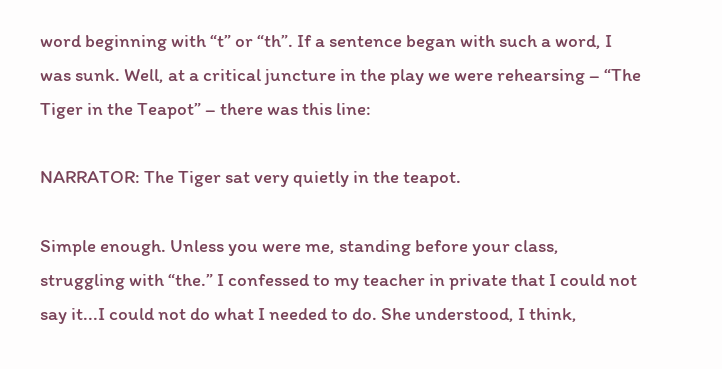word beginning with “t” or “th”. If a sentence began with such a word, I was sunk. Well, at a critical juncture in the play we were rehearsing – “The Tiger in the Teapot” – there was this line:

NARRATOR: The Tiger sat very quietly in the teapot.

Simple enough. Unless you were me, standing before your class, struggling with “the.” I confessed to my teacher in private that I could not say it...I could not do what I needed to do. She understood, I think,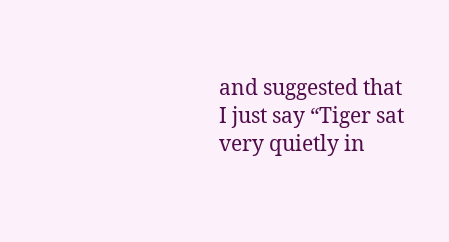and suggested that I just say “Tiger sat very quietly in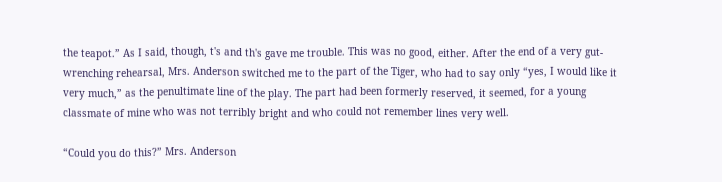the teapot.” As I said, though, t's and th's gave me trouble. This was no good, either. After the end of a very gut-wrenching rehearsal, Mrs. Anderson switched me to the part of the Tiger, who had to say only “yes, I would like it very much,” as the penultimate line of the play. The part had been formerly reserved, it seemed, for a young classmate of mine who was not terribly bright and who could not remember lines very well.

“Could you do this?” Mrs. Anderson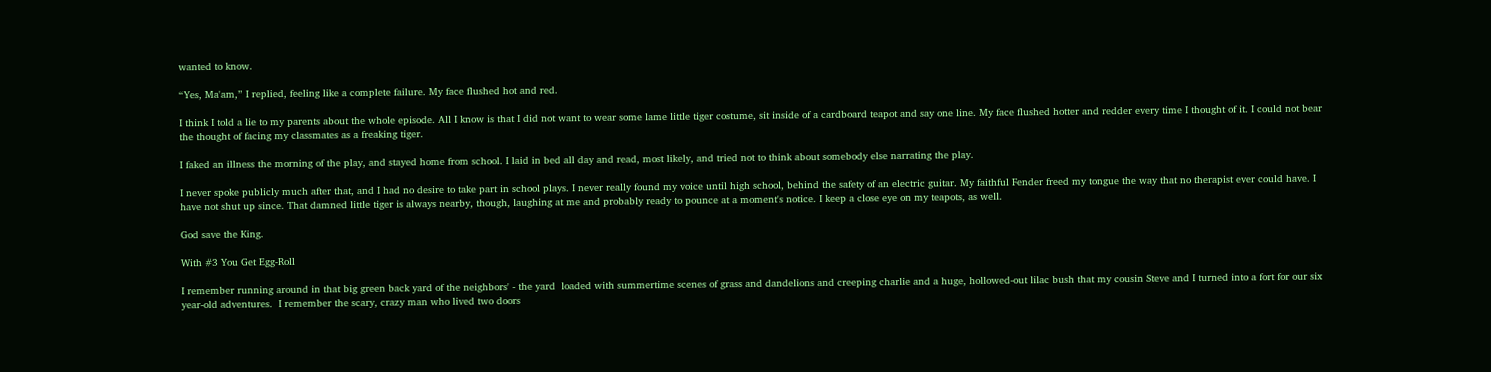wanted to know.

“Yes, Ma'am,” I replied, feeling like a complete failure. My face flushed hot and red.

I think I told a lie to my parents about the whole episode. All I know is that I did not want to wear some lame little tiger costume, sit inside of a cardboard teapot and say one line. My face flushed hotter and redder every time I thought of it. I could not bear the thought of facing my classmates as a freaking tiger.

I faked an illness the morning of the play, and stayed home from school. I laid in bed all day and read, most likely, and tried not to think about somebody else narrating the play.

I never spoke publicly much after that, and I had no desire to take part in school plays. I never really found my voice until high school, behind the safety of an electric guitar. My faithful Fender freed my tongue the way that no therapist ever could have. I have not shut up since. That damned little tiger is always nearby, though, laughing at me and probably ready to pounce at a moment's notice. I keep a close eye on my teapots, as well.

God save the King.

With #3 You Get Egg-Roll

I remember running around in that big green back yard of the neighbors' - the yard  loaded with summertime scenes of grass and dandelions and creeping charlie and a huge, hollowed-out lilac bush that my cousin Steve and I turned into a fort for our six year-old adventures.  I remember the scary, crazy man who lived two doors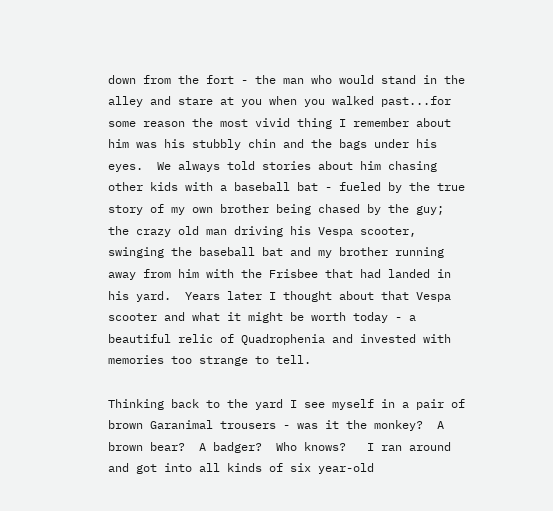down from the fort - the man who would stand in the alley and stare at you when you walked past...for some reason the most vivid thing I remember about him was his stubbly chin and the bags under his eyes.  We always told stories about him chasing other kids with a baseball bat - fueled by the true story of my own brother being chased by the guy; the crazy old man driving his Vespa scooter, swinging the baseball bat and my brother running away from him with the Frisbee that had landed in his yard.  Years later I thought about that Vespa scooter and what it might be worth today - a beautiful relic of Quadrophenia and invested with memories too strange to tell.

Thinking back to the yard I see myself in a pair of brown Garanimal trousers - was it the monkey?  A brown bear?  A badger?  Who knows?   I ran around and got into all kinds of six year-old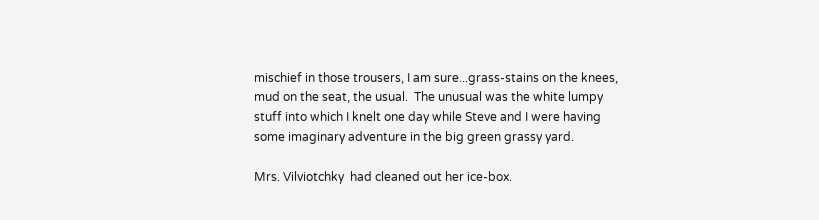mischief in those trousers, I am sure...grass-stains on the knees, mud on the seat, the usual.  The unusual was the white lumpy stuff into which I knelt one day while Steve and I were having some imaginary adventure in the big green grassy yard.

Mrs. Vilviotchky  had cleaned out her ice-box.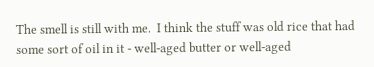The smell is still with me.  I think the stuff was old rice that had some sort of oil in it - well-aged butter or well-aged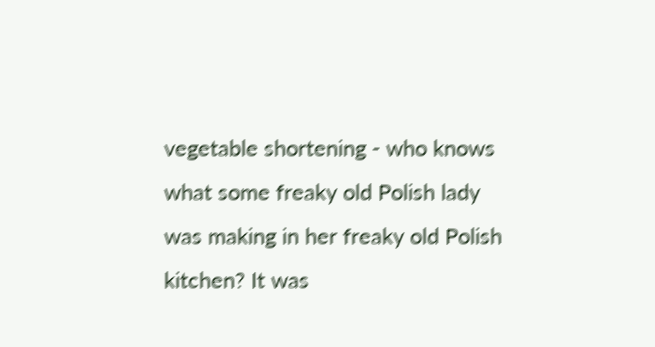vegetable shortening - who knows what some freaky old Polish lady was making in her freaky old Polish kitchen? It was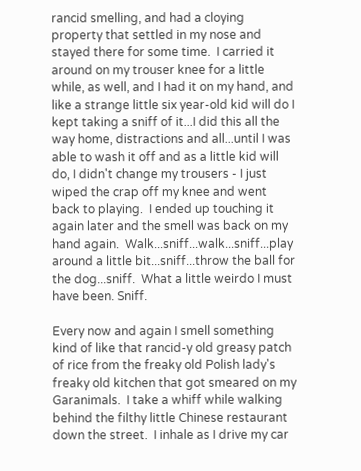rancid smelling, and had a cloying property that settled in my nose and stayed there for some time.  I carried it around on my trouser knee for a little while, as well, and I had it on my hand, and like a strange little six year-old kid will do I kept taking a sniff of it...I did this all the way home, distractions and all...until I was able to wash it off and as a little kid will do, I didn't change my trousers - I just wiped the crap off my knee and went back to playing.  I ended up touching it again later and the smell was back on my hand again.  Walk...sniff...walk...sniff...play around a little bit...sniff...throw the ball for the dog...sniff.  What a little weirdo I must have been. Sniff.

Every now and again I smell something kind of like that rancid-y old greasy patch of rice from the freaky old Polish lady's freaky old kitchen that got smeared on my Garanimals.  I take a whiff while walking behind the filthy little Chinese restaurant down the street.  I inhale as I drive my car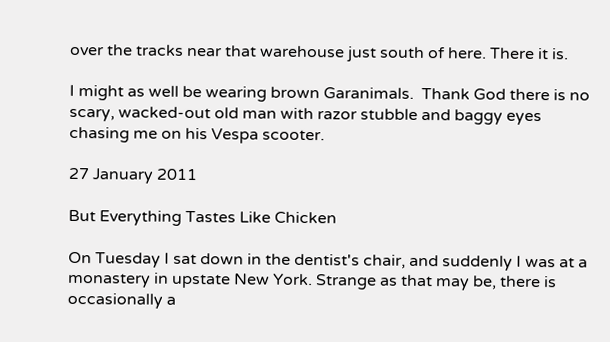over the tracks near that warehouse just south of here. There it is.

I might as well be wearing brown Garanimals.  Thank God there is no scary, wacked-out old man with razor stubble and baggy eyes chasing me on his Vespa scooter.

27 January 2011

But Everything Tastes Like Chicken

On Tuesday I sat down in the dentist's chair, and suddenly I was at a monastery in upstate New York. Strange as that may be, there is occasionally a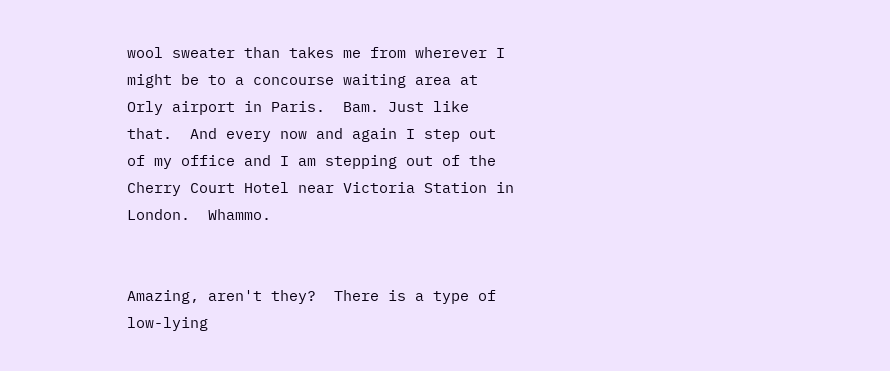wool sweater than takes me from wherever I might be to a concourse waiting area at Orly airport in Paris.  Bam. Just like that.  And every now and again I step out of my office and I am stepping out of the Cherry Court Hotel near Victoria Station in London.  Whammo.


Amazing, aren't they?  There is a type of low-lying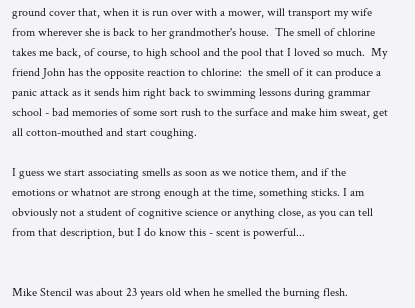ground cover that, when it is run over with a mower, will transport my wife from wherever she is back to her grandmother's house.  The smell of chlorine takes me back, of course, to high school and the pool that I loved so much.  My friend John has the opposite reaction to chlorine:  the smell of it can produce a panic attack as it sends him right back to swimming lessons during grammar school - bad memories of some sort rush to the surface and make him sweat, get all cotton-mouthed and start coughing.

I guess we start associating smells as soon as we notice them, and if the emotions or whatnot are strong enough at the time, something sticks. I am obviously not a student of cognitive science or anything close, as you can tell from that description, but I do know this - scent is powerful...


Mike Stencil was about 23 years old when he smelled the burning flesh.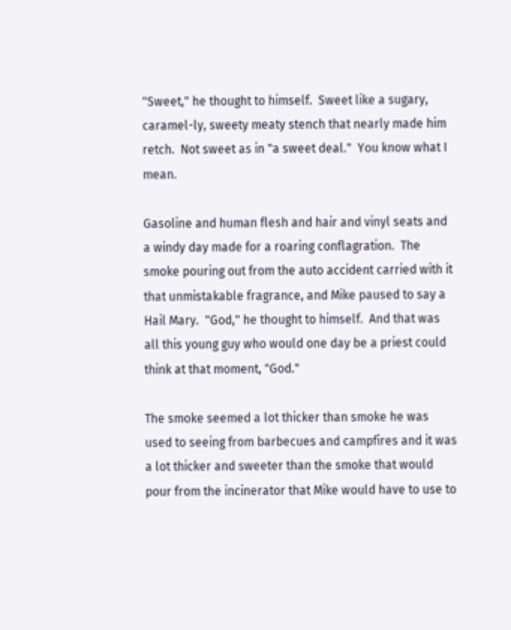"Sweet," he thought to himself.  Sweet like a sugary, caramel-ly, sweety meaty stench that nearly made him retch.  Not sweet as in "a sweet deal."  You know what I mean.

Gasoline and human flesh and hair and vinyl seats and a windy day made for a roaring conflagration.  The smoke pouring out from the auto accident carried with it that unmistakable fragrance, and Mike paused to say a Hail Mary.  "God," he thought to himself.  And that was all this young guy who would one day be a priest could think at that moment, "God."

The smoke seemed a lot thicker than smoke he was used to seeing from barbecues and campfires and it was a lot thicker and sweeter than the smoke that would pour from the incinerator that Mike would have to use to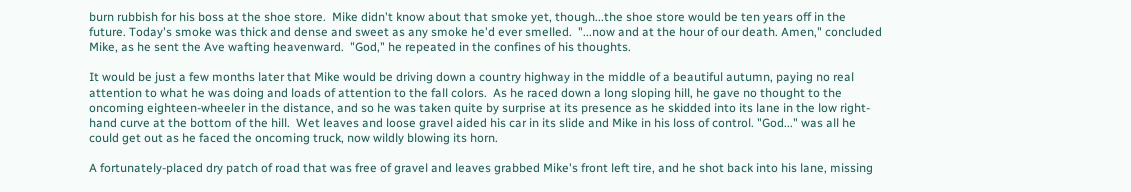burn rubbish for his boss at the shoe store.  Mike didn't know about that smoke yet, though...the shoe store would be ten years off in the future. Today's smoke was thick and dense and sweet as any smoke he'd ever smelled.  "...now and at the hour of our death. Amen," concluded Mike, as he sent the Ave wafting heavenward.  "God," he repeated in the confines of his thoughts.

It would be just a few months later that Mike would be driving down a country highway in the middle of a beautiful autumn, paying no real attention to what he was doing and loads of attention to the fall colors.  As he raced down a long sloping hill, he gave no thought to the oncoming eighteen-wheeler in the distance, and so he was taken quite by surprise at its presence as he skidded into its lane in the low right-hand curve at the bottom of the hill.  Wet leaves and loose gravel aided his car in its slide and Mike in his loss of control. "God..." was all he could get out as he faced the oncoming truck, now wildly blowing its horn.

A fortunately-placed dry patch of road that was free of gravel and leaves grabbed Mike's front left tire, and he shot back into his lane, missing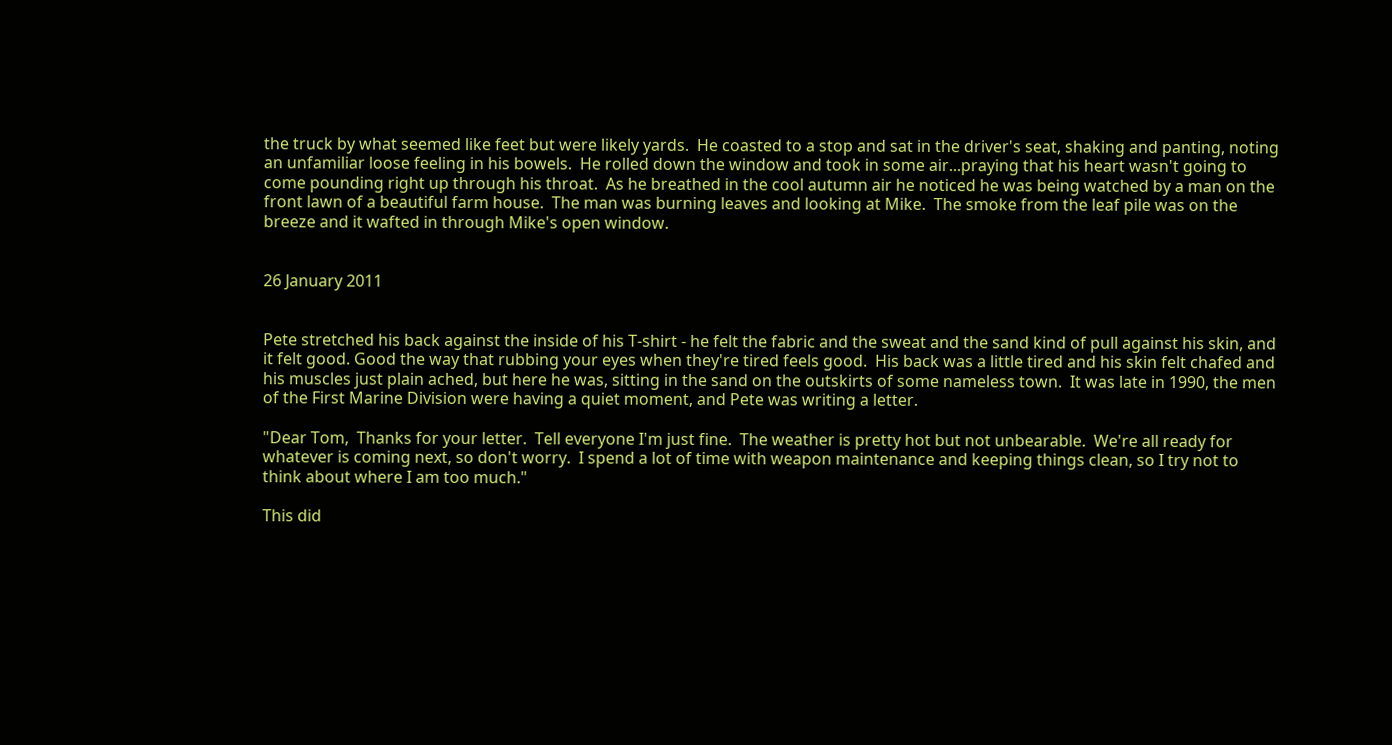the truck by what seemed like feet but were likely yards.  He coasted to a stop and sat in the driver's seat, shaking and panting, noting an unfamiliar loose feeling in his bowels.  He rolled down the window and took in some air...praying that his heart wasn't going to come pounding right up through his throat.  As he breathed in the cool autumn air he noticed he was being watched by a man on the front lawn of a beautiful farm house.  The man was burning leaves and looking at Mike.  The smoke from the leaf pile was on the breeze and it wafted in through Mike's open window.


26 January 2011


Pete stretched his back against the inside of his T-shirt - he felt the fabric and the sweat and the sand kind of pull against his skin, and it felt good. Good the way that rubbing your eyes when they're tired feels good.  His back was a little tired and his skin felt chafed and his muscles just plain ached, but here he was, sitting in the sand on the outskirts of some nameless town.  It was late in 1990, the men of the First Marine Division were having a quiet moment, and Pete was writing a letter.

"Dear Tom,  Thanks for your letter.  Tell everyone I'm just fine.  The weather is pretty hot but not unbearable.  We're all ready for whatever is coming next, so don't worry.  I spend a lot of time with weapon maintenance and keeping things clean, so I try not to think about where I am too much."

This did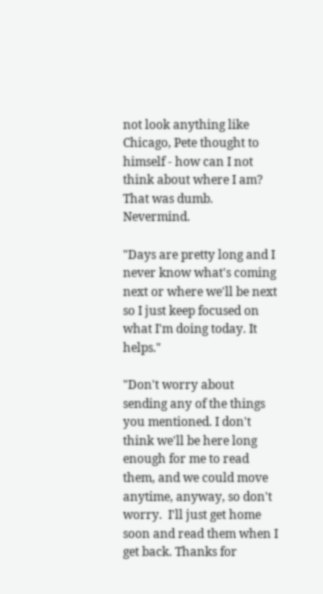not look anything like Chicago, Pete thought to himself - how can I not think about where I am?  That was dumb.  Nevermind.

"Days are pretty long and I never know what's coming next or where we'll be next so I just keep focused on what I'm doing today. It helps."

"Don't worry about sending any of the things you mentioned. I don't think we'll be here long enough for me to read them, and we could move anytime, anyway, so don't worry.  I'll just get home soon and read them when I get back. Thanks for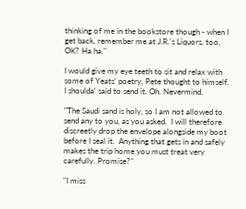thinking of me in the bookstore though - when I get back, remember me at J.R.'s Liquors, too, OK? Ha ha."

I would give my eye teeth to sit and relax with some of Yeats' poetry, Pete thought to himself.  I shoulda' said to send it. Oh. Nevermind.

"The Saudi sand is holy, so I am not allowed to send any to you, as you asked.  I will therefore discreetly drop the envelope alongside my boot before I seal it.  Anything that gets in and safely makes the trip home you must treat very carefully. Promise?"

"I miss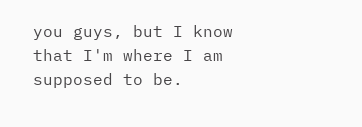you guys, but I know that I'm where I am supposed to be.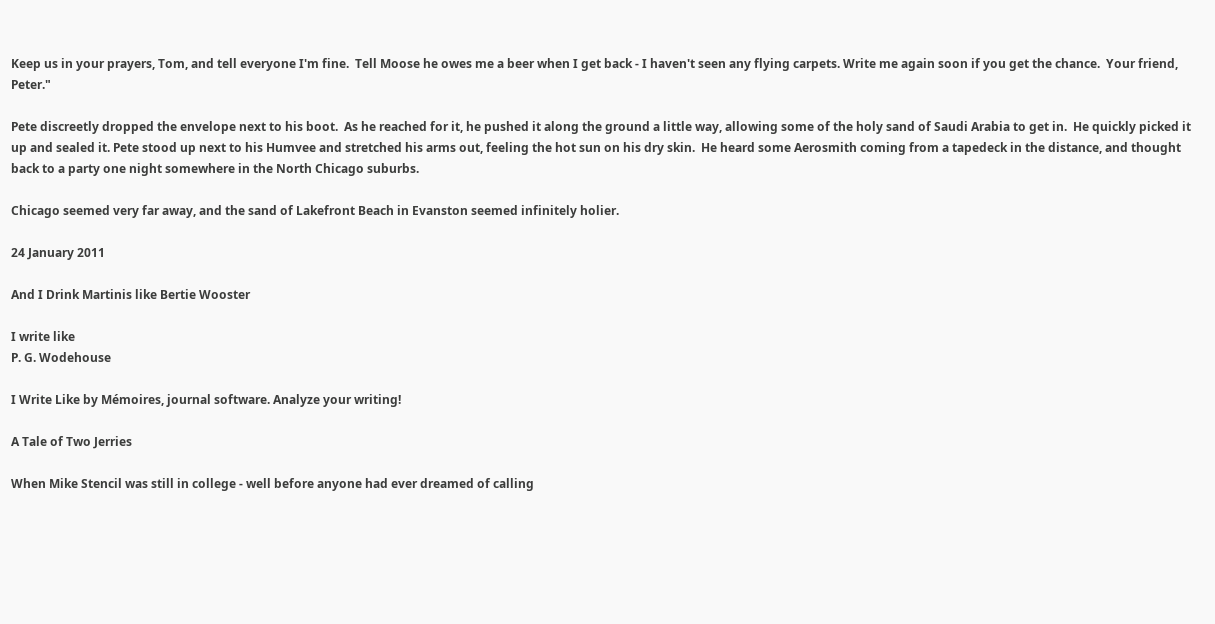Keep us in your prayers, Tom, and tell everyone I'm fine.  Tell Moose he owes me a beer when I get back - I haven't seen any flying carpets. Write me again soon if you get the chance.  Your friend, Peter."

Pete discreetly dropped the envelope next to his boot.  As he reached for it, he pushed it along the ground a little way, allowing some of the holy sand of Saudi Arabia to get in.  He quickly picked it up and sealed it. Pete stood up next to his Humvee and stretched his arms out, feeling the hot sun on his dry skin.  He heard some Aerosmith coming from a tapedeck in the distance, and thought back to a party one night somewhere in the North Chicago suburbs.

Chicago seemed very far away, and the sand of Lakefront Beach in Evanston seemed infinitely holier.

24 January 2011

And I Drink Martinis like Bertie Wooster

I write like
P. G. Wodehouse

I Write Like by Mémoires, journal software. Analyze your writing!

A Tale of Two Jerries

When Mike Stencil was still in college - well before anyone had ever dreamed of calling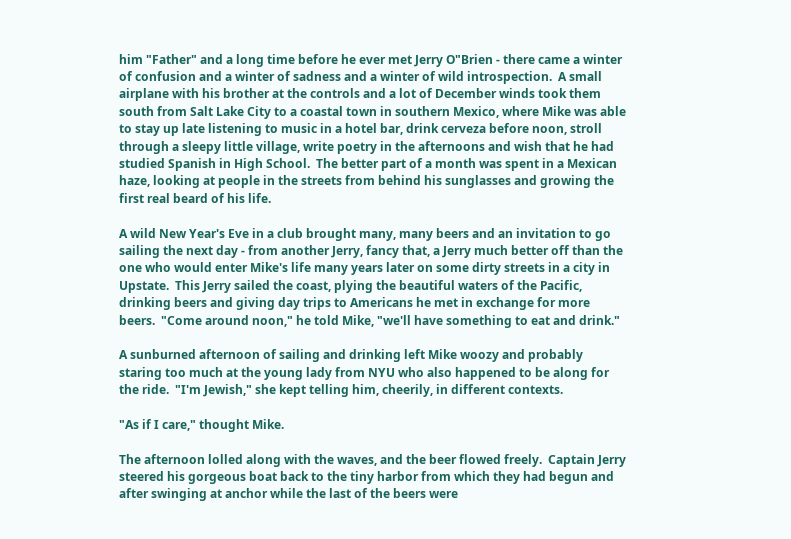him "Father" and a long time before he ever met Jerry O"Brien - there came a winter of confusion and a winter of sadness and a winter of wild introspection.  A small airplane with his brother at the controls and a lot of December winds took them south from Salt Lake City to a coastal town in southern Mexico, where Mike was able to stay up late listening to music in a hotel bar, drink cerveza before noon, stroll through a sleepy little village, write poetry in the afternoons and wish that he had studied Spanish in High School.  The better part of a month was spent in a Mexican haze, looking at people in the streets from behind his sunglasses and growing the first real beard of his life.

A wild New Year's Eve in a club brought many, many beers and an invitation to go sailing the next day - from another Jerry, fancy that, a Jerry much better off than the one who would enter Mike's life many years later on some dirty streets in a city in Upstate.  This Jerry sailed the coast, plying the beautiful waters of the Pacific, drinking beers and giving day trips to Americans he met in exchange for more beers.  "Come around noon," he told Mike, "we'll have something to eat and drink."

A sunburned afternoon of sailing and drinking left Mike woozy and probably staring too much at the young lady from NYU who also happened to be along for the ride.  "I'm Jewish," she kept telling him, cheerily, in different contexts.

"As if I care," thought Mike.

The afternoon lolled along with the waves, and the beer flowed freely.  Captain Jerry steered his gorgeous boat back to the tiny harbor from which they had begun and after swinging at anchor while the last of the beers were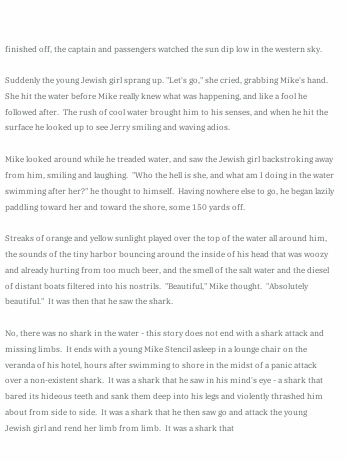finished off, the captain and passengers watched the sun dip low in the western sky.

Suddenly the young Jewish girl sprang up. "Let's go," she cried, grabbing Mike's hand.  She hit the water before Mike really knew what was happening, and like a fool he followed after.  The rush of cool water brought him to his senses, and when he hit the surface he looked up to see Jerry smiling and waving adios.

Mike looked around while he treaded water, and saw the Jewish girl backstroking away from him, smiling and laughing.  "Who the hell is she, and what am I doing in the water swimming after her?" he thought to himself.  Having nowhere else to go, he began lazily paddling toward her and toward the shore, some 150 yards off.

Streaks of orange and yellow sunlight played over the top of the water all around him, the sounds of the tiny harbor bouncing around the inside of his head that was woozy and already hurting from too much beer, and the smell of the salt water and the diesel of distant boats filtered into his nostrils.  "Beautiful," Mike thought.  "Absolutely beautiful."  It was then that he saw the shark.

No, there was no shark in the water - this story does not end with a shark attack and missing limbs.  It ends with a young Mike Stencil asleep in a lounge chair on the veranda of his hotel, hours after swimming to shore in the midst of a panic attack over a non-existent shark.  It was a shark that he saw in his mind's eye - a shark that bared its hideous teeth and sank them deep into his legs and violently thrashed him about from side to side.  It was a shark that he then saw go and attack the young Jewish girl and rend her limb from limb.  It was a shark that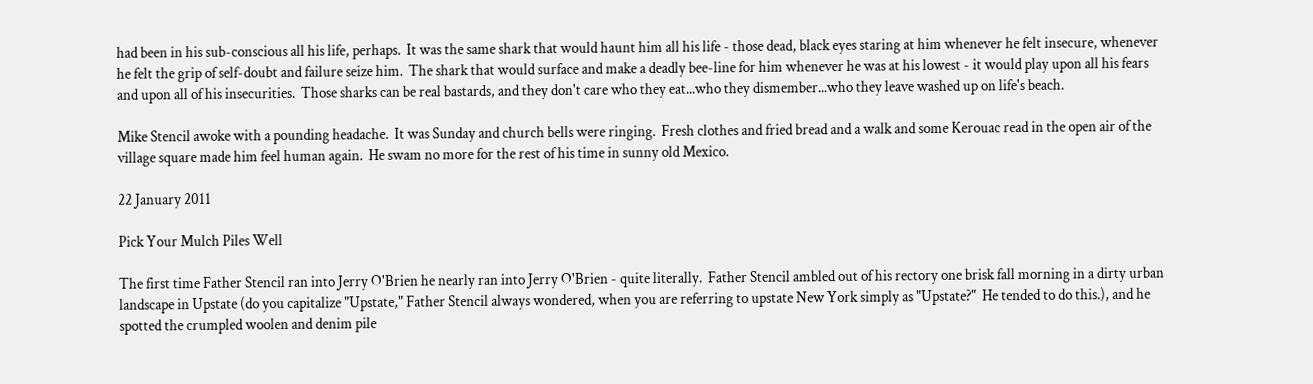had been in his sub-conscious all his life, perhaps.  It was the same shark that would haunt him all his life - those dead, black eyes staring at him whenever he felt insecure, whenever he felt the grip of self-doubt and failure seize him.  The shark that would surface and make a deadly bee-line for him whenever he was at his lowest - it would play upon all his fears and upon all of his insecurities.  Those sharks can be real bastards, and they don't care who they eat...who they dismember...who they leave washed up on life's beach.

Mike Stencil awoke with a pounding headache.  It was Sunday and church bells were ringing.  Fresh clothes and fried bread and a walk and some Kerouac read in the open air of the village square made him feel human again.  He swam no more for the rest of his time in sunny old Mexico.

22 January 2011

Pick Your Mulch Piles Well

The first time Father Stencil ran into Jerry O'Brien he nearly ran into Jerry O'Brien - quite literally.  Father Stencil ambled out of his rectory one brisk fall morning in a dirty urban landscape in Upstate (do you capitalize "Upstate," Father Stencil always wondered, when you are referring to upstate New York simply as "Upstate?"  He tended to do this.), and he spotted the crumpled woolen and denim pile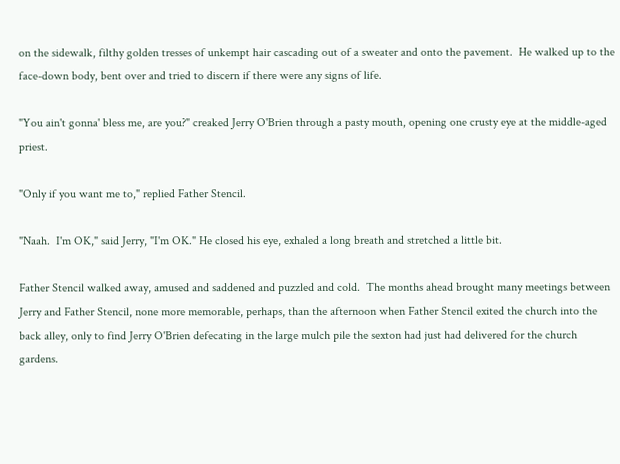on the sidewalk, filthy golden tresses of unkempt hair cascading out of a sweater and onto the pavement.  He walked up to the face-down body, bent over and tried to discern if there were any signs of life.

"You ain't gonna' bless me, are you?" creaked Jerry O'Brien through a pasty mouth, opening one crusty eye at the middle-aged priest.

"Only if you want me to," replied Father Stencil.

"Naah.  I'm OK," said Jerry, "I'm OK." He closed his eye, exhaled a long breath and stretched a little bit.

Father Stencil walked away, amused and saddened and puzzled and cold.  The months ahead brought many meetings between Jerry and Father Stencil, none more memorable, perhaps, than the afternoon when Father Stencil exited the church into the back alley, only to find Jerry O'Brien defecating in the large mulch pile the sexton had just had delivered for the church gardens.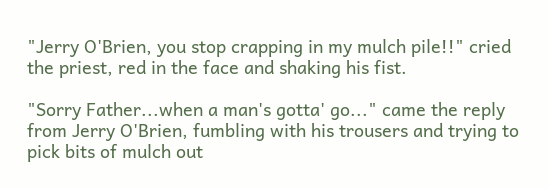"Jerry O'Brien, you stop crapping in my mulch pile!!" cried the priest, red in the face and shaking his fist.

"Sorry Father...when a man's gotta' go..." came the reply from Jerry O'Brien, fumbling with his trousers and trying to pick bits of mulch out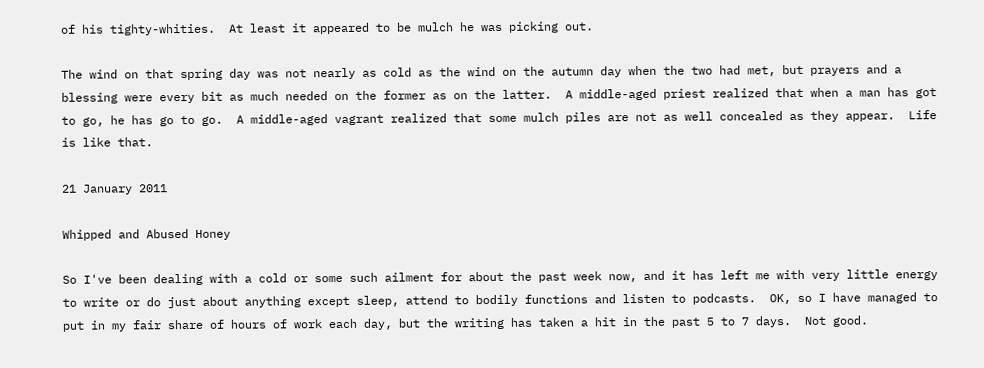of his tighty-whities.  At least it appeared to be mulch he was picking out.

The wind on that spring day was not nearly as cold as the wind on the autumn day when the two had met, but prayers and a blessing were every bit as much needed on the former as on the latter.  A middle-aged priest realized that when a man has got to go, he has go to go.  A middle-aged vagrant realized that some mulch piles are not as well concealed as they appear.  Life is like that.

21 January 2011

Whipped and Abused Honey

So I've been dealing with a cold or some such ailment for about the past week now, and it has left me with very little energy to write or do just about anything except sleep, attend to bodily functions and listen to podcasts.  OK, so I have managed to put in my fair share of hours of work each day, but the writing has taken a hit in the past 5 to 7 days.  Not good.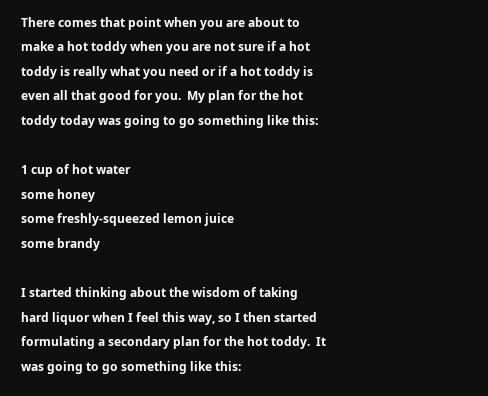There comes that point when you are about to make a hot toddy when you are not sure if a hot toddy is really what you need or if a hot toddy is even all that good for you.  My plan for the hot toddy today was going to go something like this:

1 cup of hot water
some honey
some freshly-squeezed lemon juice
some brandy

I started thinking about the wisdom of taking hard liquor when I feel this way, so I then started formulating a secondary plan for the hot toddy.  It was going to go something like this: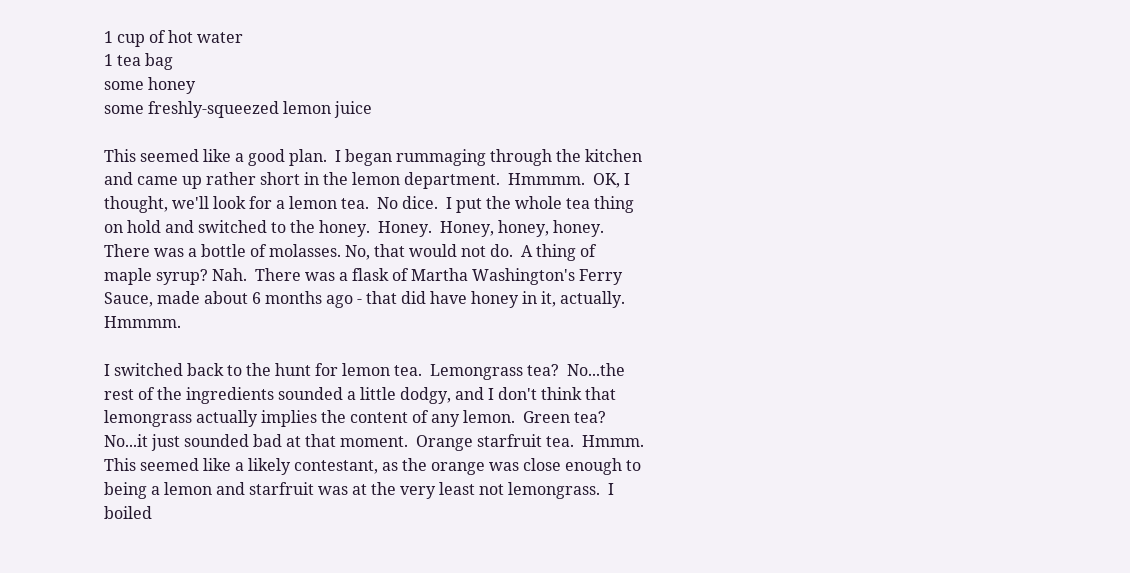1 cup of hot water
1 tea bag
some honey
some freshly-squeezed lemon juice

This seemed like a good plan.  I began rummaging through the kitchen and came up rather short in the lemon department.  Hmmmm.  OK, I thought, we'll look for a lemon tea.  No dice.  I put the whole tea thing on hold and switched to the honey.  Honey.  Honey, honey, honey.  There was a bottle of molasses. No, that would not do.  A thing of maple syrup? Nah.  There was a flask of Martha Washington's Ferry Sauce, made about 6 months ago - that did have honey in it, actually. Hmmmm.

I switched back to the hunt for lemon tea.  Lemongrass tea?  No...the rest of the ingredients sounded a little dodgy, and I don't think that lemongrass actually implies the content of any lemon.  Green tea?  No...it just sounded bad at that moment.  Orange starfruit tea.  Hmmm.   This seemed like a likely contestant, as the orange was close enough to being a lemon and starfruit was at the very least not lemongrass.  I boiled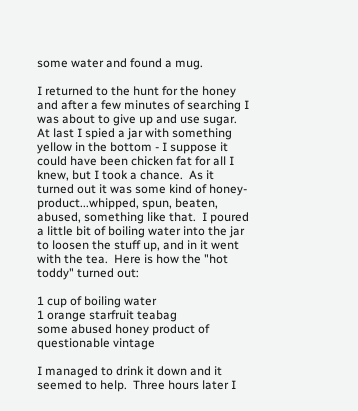some water and found a mug.

I returned to the hunt for the honey and after a few minutes of searching I was about to give up and use sugar.  At last I spied a jar with something yellow in the bottom - I suppose it could have been chicken fat for all I knew, but I took a chance.  As it turned out it was some kind of honey-product...whipped, spun, beaten, abused, something like that.  I poured a little bit of boiling water into the jar to loosen the stuff up, and in it went with the tea.  Here is how the "hot toddy" turned out:

1 cup of boiling water
1 orange starfruit teabag
some abused honey product of questionable vintage

I managed to drink it down and it seemed to help.  Three hours later I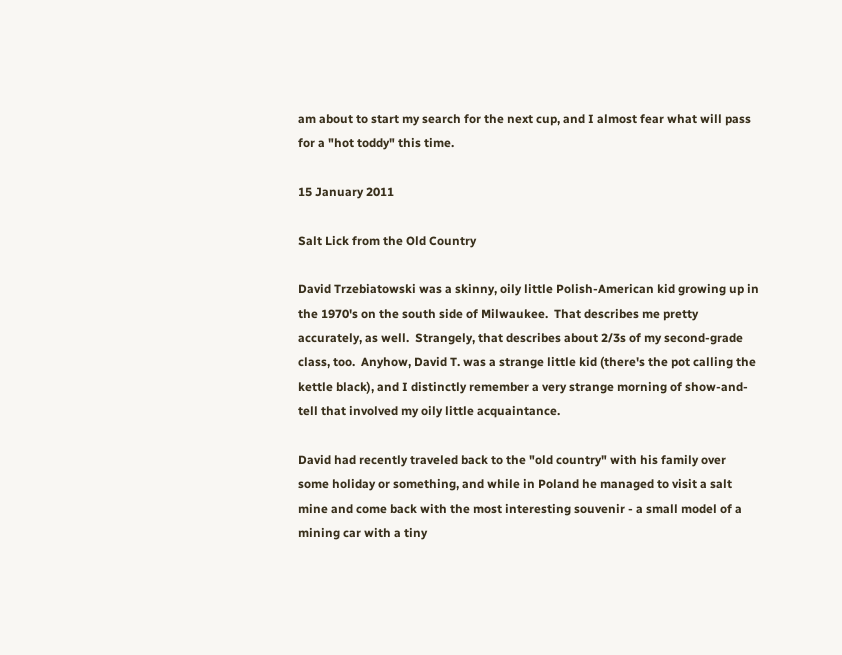am about to start my search for the next cup, and I almost fear what will pass for a "hot toddy" this time.

15 January 2011

Salt Lick from the Old Country

David Trzebiatowski was a skinny, oily little Polish-American kid growing up in the 1970's on the south side of Milwaukee.  That describes me pretty accurately, as well.  Strangely, that describes about 2/3s of my second-grade class, too.  Anyhow, David T. was a strange little kid (there's the pot calling the kettle black), and I distinctly remember a very strange morning of show-and-tell that involved my oily little acquaintance.

David had recently traveled back to the "old country" with his family over some holiday or something, and while in Poland he managed to visit a salt mine and come back with the most interesting souvenir - a small model of a mining car with a tiny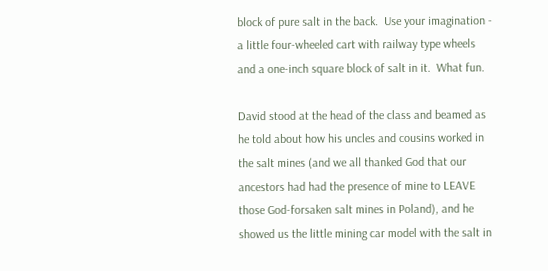block of pure salt in the back.  Use your imagination - a little four-wheeled cart with railway type wheels and a one-inch square block of salt in it.  What fun.

David stood at the head of the class and beamed as he told about how his uncles and cousins worked in the salt mines (and we all thanked God that our ancestors had had the presence of mine to LEAVE those God-forsaken salt mines in Poland), and he showed us the little mining car model with the salt in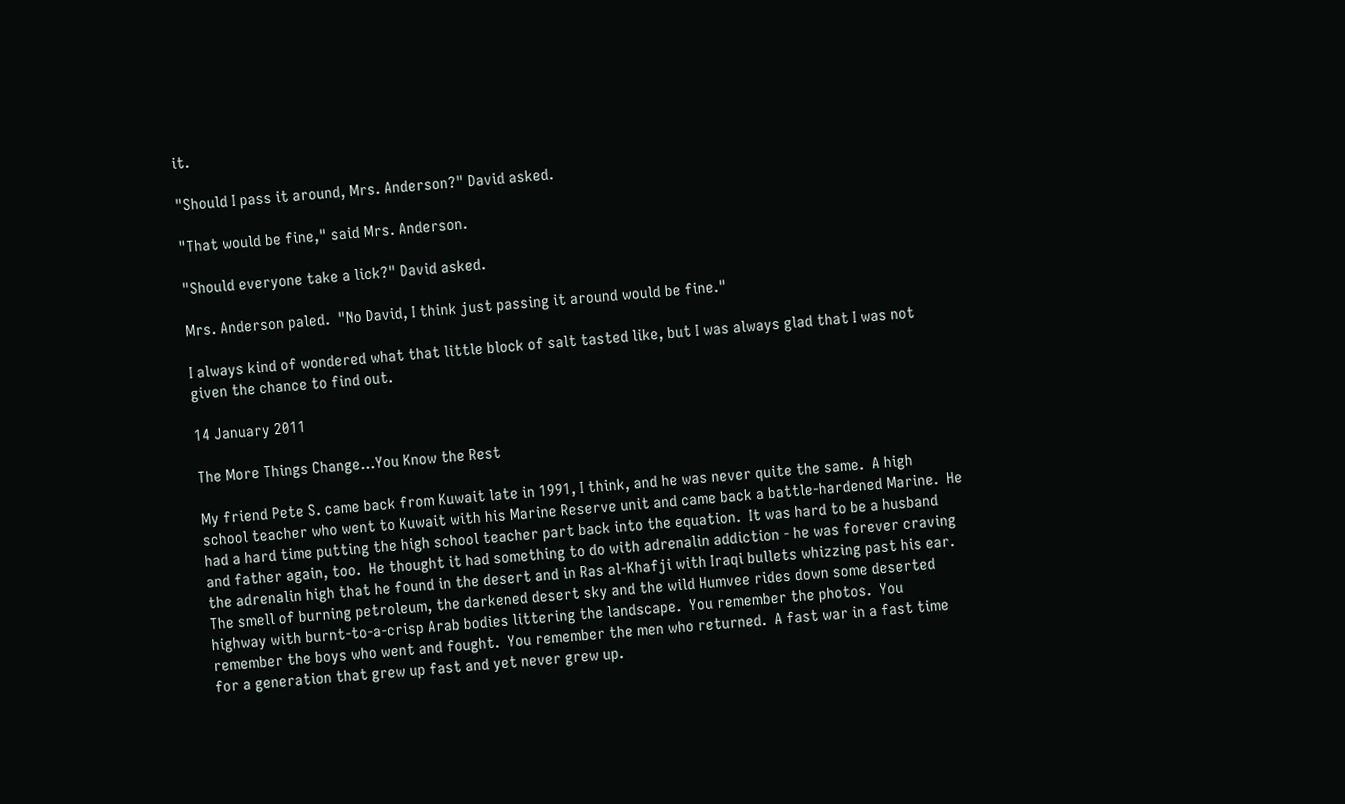it.

"Should I pass it around, Mrs. Anderson?" David asked.

"That would be fine," said Mrs. Anderson.

"Should everyone take a lick?" David asked.

Mrs. Anderson paled.  "No David, I think just passing it around would be fine."

I always kind of wondered what that little block of salt tasted like, but I was always glad that I was not given the chance to find out.

14 January 2011

The More Things Change...You Know the Rest

My friend Pete S. came back from Kuwait late in 1991, I think, and he was never quite the same.  A high school teacher who went to Kuwait with his Marine Reserve unit and came back a battle-hardened Marine.  He had a hard time putting the high school teacher part back into the equation.  It was hard to be a husband and father again, too.  He thought it had something to do with adrenalin addiction - he was forever craving the adrenalin high that he found in the desert and in Ras al-Khafji with Iraqi bullets whizzing past his ear.  The smell of burning petroleum, the darkened desert sky and the wild Humvee rides down some deserted highway with burnt-to-a-crisp Arab bodies littering the landscape.  You remember the photos.  You remember the boys who went and fought.  You remember the men who returned.  A fast war in a fast time for a generation that grew up fast and yet never grew up.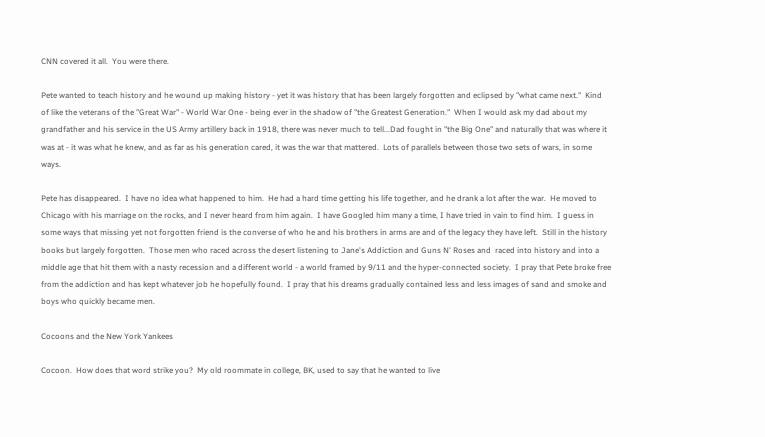CNN covered it all.  You were there.

Pete wanted to teach history and he wound up making history - yet it was history that has been largely forgotten and eclipsed by "what came next."  Kind of like the veterans of the "Great War" - World War One - being ever in the shadow of "the Greatest Generation."  When I would ask my dad about my grandfather and his service in the US Army artillery back in 1918, there was never much to tell...Dad fought in "the Big One" and naturally that was where it was at - it was what he knew, and as far as his generation cared, it was the war that mattered.  Lots of parallels between those two sets of wars, in some ways.

Pete has disappeared.  I have no idea what happened to him.  He had a hard time getting his life together, and he drank a lot after the war.  He moved to Chicago with his marriage on the rocks, and I never heard from him again.  I have Googled him many a time, I have tried in vain to find him.  I guess in some ways that missing yet not forgotten friend is the converse of who he and his brothers in arms are and of the legacy they have left.  Still in the history books but largely forgotten.  Those men who raced across the desert listening to Jane's Addiction and Guns N' Roses and  raced into history and into a middle age that hit them with a nasty recession and a different world - a world framed by 9/11 and the hyper-connected society.  I pray that Pete broke free from the addiction and has kept whatever job he hopefully found.  I pray that his dreams gradually contained less and less images of sand and smoke and boys who quickly became men.

Cocoons and the New York Yankees

Cocoon.  How does that word strike you?  My old roommate in college, BK, used to say that he wanted to live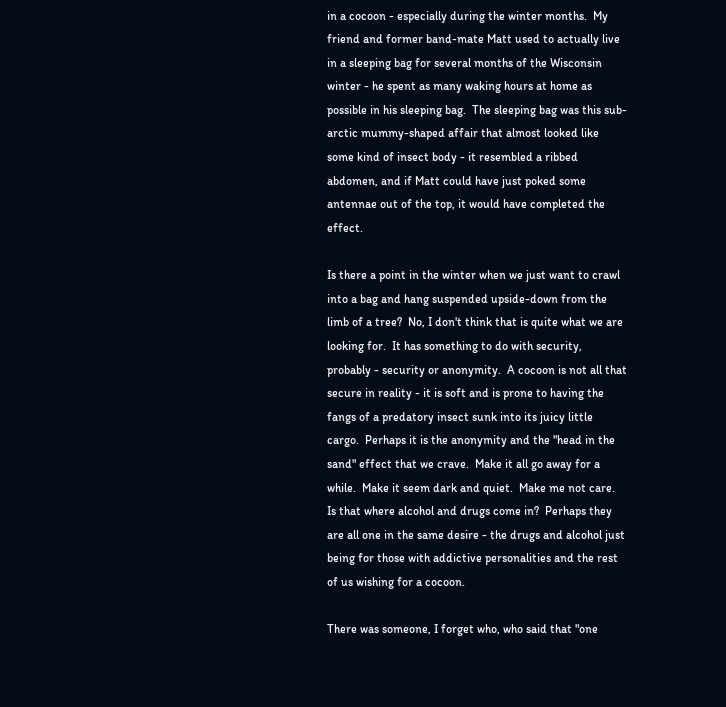in a cocoon - especially during the winter months.  My friend and former band-mate Matt used to actually live in a sleeping bag for several months of the Wisconsin winter - he spent as many waking hours at home as possible in his sleeping bag.  The sleeping bag was this sub-arctic mummy-shaped affair that almost looked like some kind of insect body - it resembled a ribbed abdomen, and if Matt could have just poked some antennae out of the top, it would have completed the effect.

Is there a point in the winter when we just want to crawl into a bag and hang suspended upside-down from the limb of a tree?  No, I don't think that is quite what we are looking for.  It has something to do with security, probably - security or anonymity.  A cocoon is not all that secure in reality - it is soft and is prone to having the fangs of a predatory insect sunk into its juicy little cargo.  Perhaps it is the anonymity and the "head in the sand" effect that we crave.  Make it all go away for a while.  Make it seem dark and quiet.  Make me not care.  Is that where alcohol and drugs come in?  Perhaps they are all one in the same desire - the drugs and alcohol just being for those with addictive personalities and the rest of us wishing for a cocoon.

There was someone, I forget who, who said that "one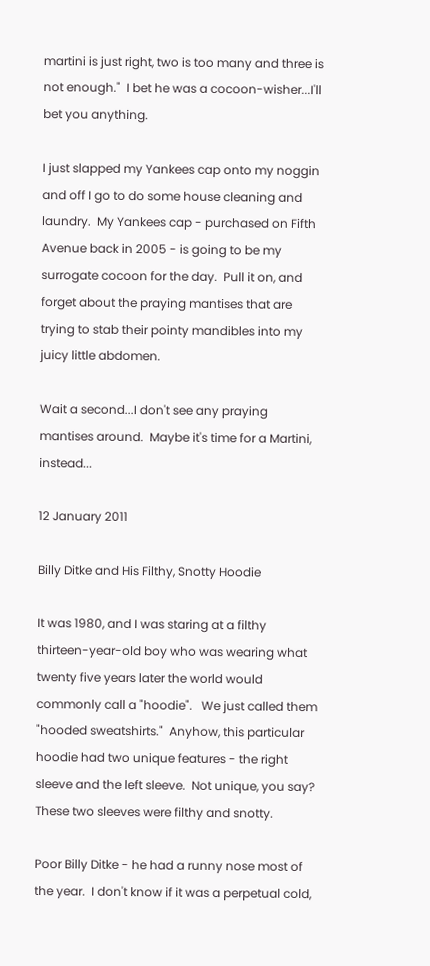martini is just right, two is too many and three is not enough."  I bet he was a cocoon-wisher...I'll bet you anything.

I just slapped my Yankees cap onto my noggin and off I go to do some house cleaning and laundry.  My Yankees cap - purchased on Fifth Avenue back in 2005 - is going to be my surrogate cocoon for the day.  Pull it on, and forget about the praying mantises that are trying to stab their pointy mandibles into my juicy little abdomen.

Wait a second...I don't see any praying mantises around.  Maybe it's time for a Martini, instead...

12 January 2011

Billy Ditke and His Filthy, Snotty Hoodie

It was 1980, and I was staring at a filthy thirteen-year-old boy who was wearing what twenty five years later the world would commonly call a "hoodie".   We just called them "hooded sweatshirts."  Anyhow, this particular hoodie had two unique features - the right sleeve and the left sleeve.  Not unique, you say?  These two sleeves were filthy and snotty.

Poor Billy Ditke - he had a runny nose most of the year.  I don't know if it was a perpetual cold,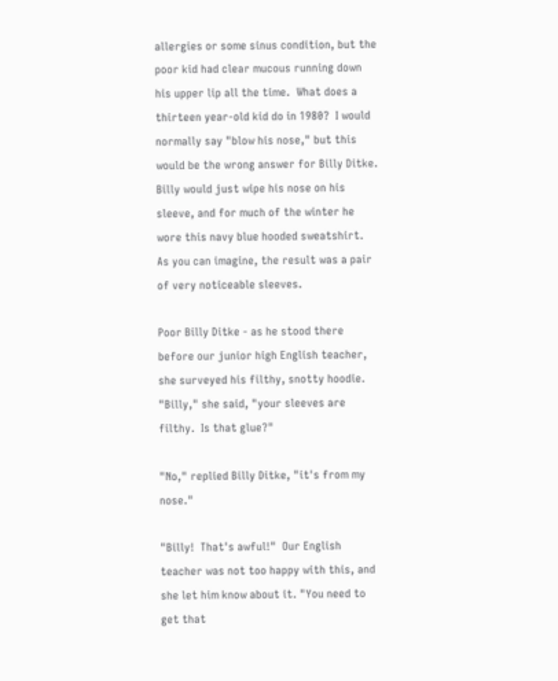allergies or some sinus condition, but the poor kid had clear mucous running down his upper lip all the time.  What does a thirteen year-old kid do in 1980?  I would normally say "blow his nose," but this would be the wrong answer for Billy Ditke.  Billy would just wipe his nose on his sleeve, and for much of the winter he wore this navy blue hooded sweatshirt.  As you can imagine, the result was a pair of very noticeable sleeves.

Poor Billy Ditke - as he stood there before our junior high English teacher, she surveyed his filthy, snotty hoodie.  "Billy," she said, "your sleeves are filthy.  Is that glue?"

"No," replied Billy Ditke, "it's from my nose."

"Billy!  That's awful!"  Our English teacher was not too happy with this, and she let him know about it. "You need to get that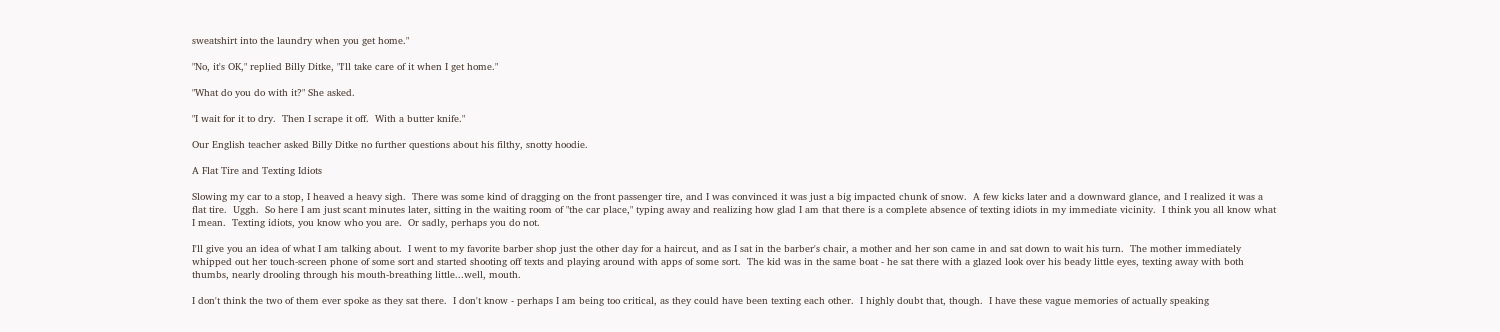sweatshirt into the laundry when you get home."

"No, it's OK," replied Billy Ditke, "I'll take care of it when I get home."

"What do you do with it?" She asked.

"I wait for it to dry.  Then I scrape it off.  With a butter knife."

Our English teacher asked Billy Ditke no further questions about his filthy, snotty hoodie.

A Flat Tire and Texting Idiots

Slowing my car to a stop, I heaved a heavy sigh.  There was some kind of dragging on the front passenger tire, and I was convinced it was just a big impacted chunk of snow.  A few kicks later and a downward glance, and I realized it was a flat tire.  Uggh.  So here I am just scant minutes later, sitting in the waiting room of "the car place," typing away and realizing how glad I am that there is a complete absence of texting idiots in my immediate vicinity.  I think you all know what I mean.  Texting idiots, you know who you are.  Or sadly, perhaps you do not.

I'll give you an idea of what I am talking about.  I went to my favorite barber shop just the other day for a haircut, and as I sat in the barber's chair, a mother and her son came in and sat down to wait his turn.  The mother immediately whipped out her touch-screen phone of some sort and started shooting off texts and playing around with apps of some sort.  The kid was in the same boat - he sat there with a glazed look over his beady little eyes, texting away with both thumbs, nearly drooling through his mouth-breathing little...well, mouth.

I don't think the two of them ever spoke as they sat there.  I don't know - perhaps I am being too critical, as they could have been texting each other.  I highly doubt that, though.  I have these vague memories of actually speaking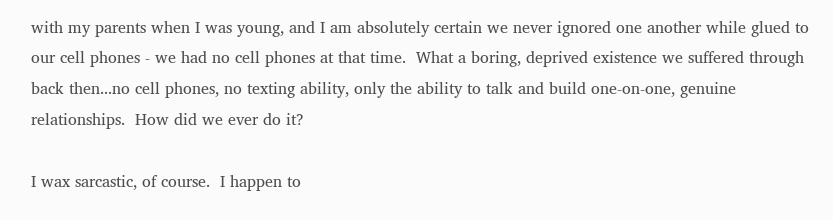with my parents when I was young, and I am absolutely certain we never ignored one another while glued to our cell phones - we had no cell phones at that time.  What a boring, deprived existence we suffered through back then...no cell phones, no texting ability, only the ability to talk and build one-on-one, genuine relationships.  How did we ever do it?

I wax sarcastic, of course.  I happen to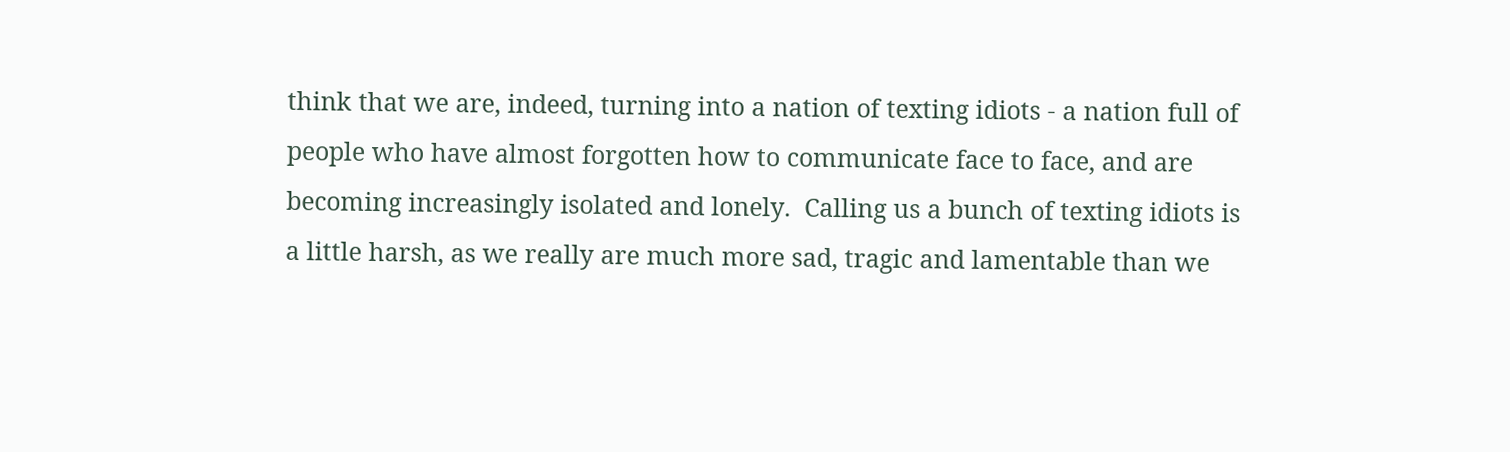think that we are, indeed, turning into a nation of texting idiots - a nation full of people who have almost forgotten how to communicate face to face, and are becoming increasingly isolated and lonely.  Calling us a bunch of texting idiots is a little harsh, as we really are much more sad, tragic and lamentable than we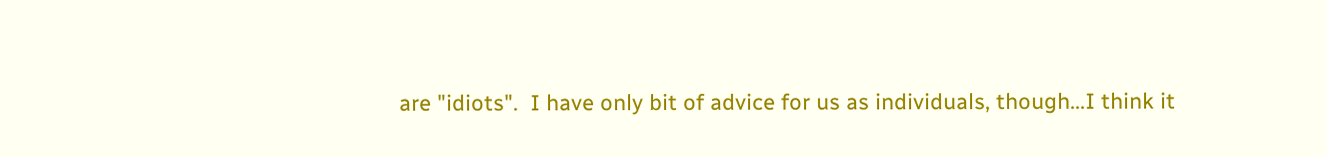are "idiots".  I have only bit of advice for us as individuals, though...I think it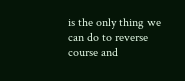is the only thing we can do to reverse course and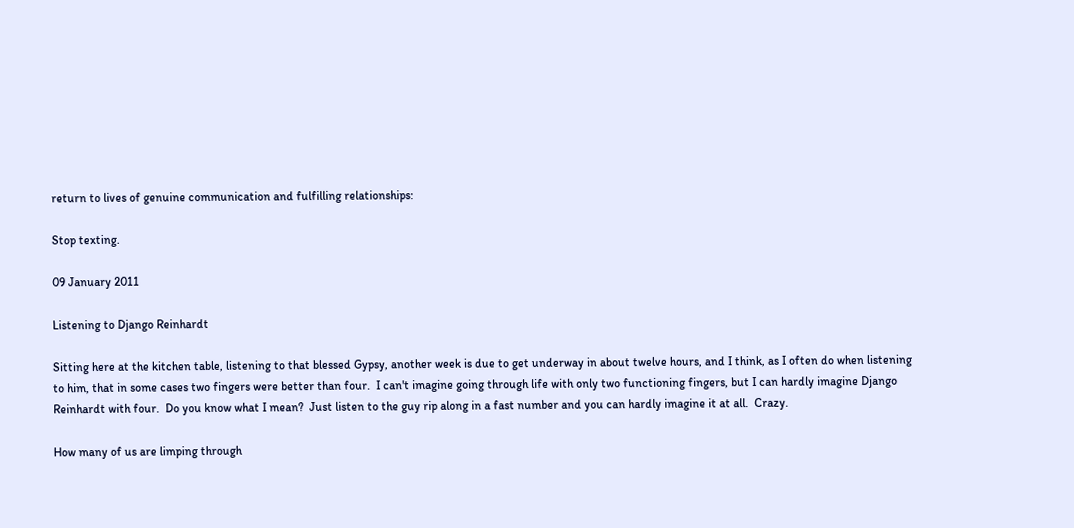return to lives of genuine communication and fulfilling relationships:

Stop texting.

09 January 2011

Listening to Django Reinhardt

Sitting here at the kitchen table, listening to that blessed Gypsy, another week is due to get underway in about twelve hours, and I think, as I often do when listening to him, that in some cases two fingers were better than four.  I can't imagine going through life with only two functioning fingers, but I can hardly imagine Django Reinhardt with four.  Do you know what I mean?  Just listen to the guy rip along in a fast number and you can hardly imagine it at all.  Crazy.

How many of us are limping through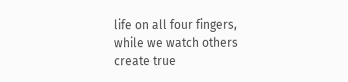life on all four fingers, while we watch others create true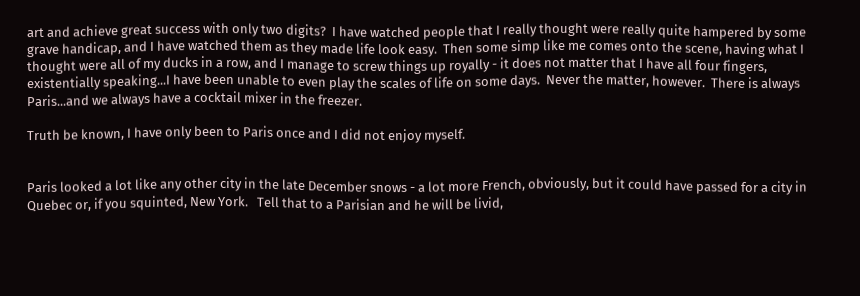art and achieve great success with only two digits?  I have watched people that I really thought were really quite hampered by some grave handicap, and I have watched them as they made life look easy.  Then some simp like me comes onto the scene, having what I thought were all of my ducks in a row, and I manage to screw things up royally - it does not matter that I have all four fingers, existentially speaking...I have been unable to even play the scales of life on some days.  Never the matter, however.  There is always Paris...and we always have a cocktail mixer in the freezer.

Truth be known, I have only been to Paris once and I did not enjoy myself.


Paris looked a lot like any other city in the late December snows - a lot more French, obviously, but it could have passed for a city in Quebec or, if you squinted, New York.   Tell that to a Parisian and he will be livid,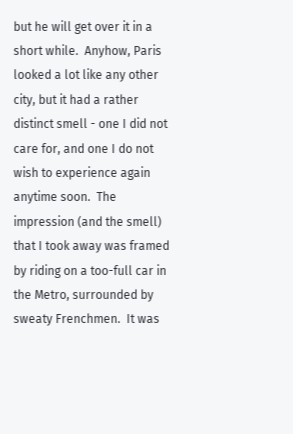but he will get over it in a short while.  Anyhow, Paris looked a lot like any other city, but it had a rather distinct smell - one I did not care for, and one I do not wish to experience again anytime soon.  The impression (and the smell) that I took away was framed by riding on a too-full car in the Metro, surrounded by sweaty Frenchmen.  It was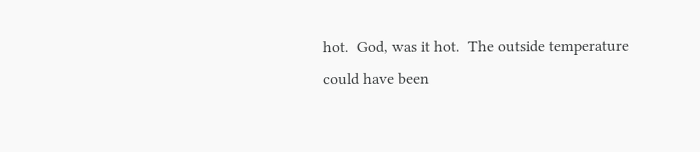hot.  God, was it hot.  The outside temperature could have been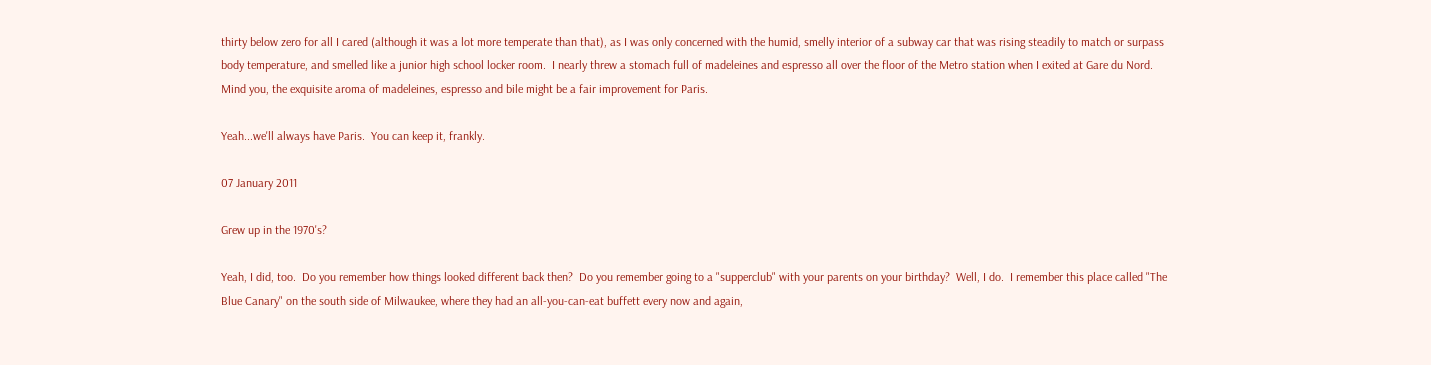thirty below zero for all I cared (although it was a lot more temperate than that), as I was only concerned with the humid, smelly interior of a subway car that was rising steadily to match or surpass body temperature, and smelled like a junior high school locker room.  I nearly threw a stomach full of madeleines and espresso all over the floor of the Metro station when I exited at Gare du Nord.  Mind you, the exquisite aroma of madeleines, espresso and bile might be a fair improvement for Paris.

Yeah...we'll always have Paris.  You can keep it, frankly.

07 January 2011

Grew up in the 1970's?

Yeah, I did, too.  Do you remember how things looked different back then?  Do you remember going to a "supperclub" with your parents on your birthday?  Well, I do.  I remember this place called "The Blue Canary" on the south side of Milwaukee, where they had an all-you-can-eat buffett every now and again,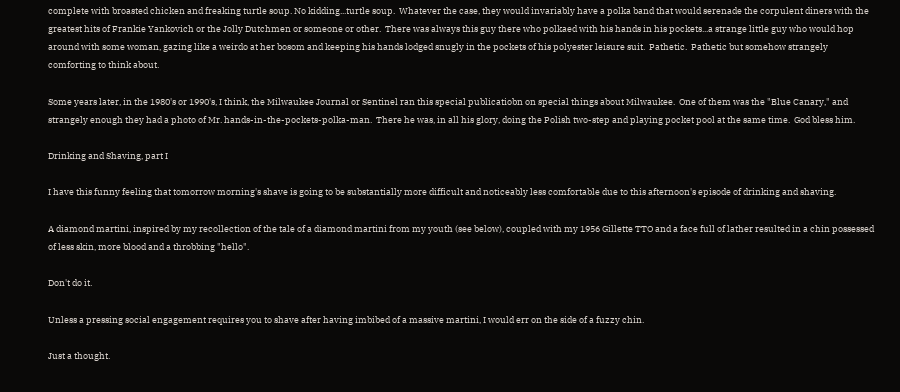complete with broasted chicken and freaking turtle soup. No kidding...turtle soup.  Whatever the case, they would invariably have a polka band that would serenade the corpulent diners with the greatest hits of Frankie Yankovich or the Jolly Dutchmen or someone or other.  There was always this guy there who polkaed with his hands in his pockets...a strange little guy who would hop around with some woman, gazing like a weirdo at her bosom and keeping his hands lodged snugly in the pockets of his polyester leisure suit.  Pathetic.  Pathetic but somehow strangely comforting to think about.

Some years later, in the 1980's or 1990's, I think, the Milwaukee Journal or Sentinel ran this special publicatiobn on special things about Milwaukee.  One of them was the "Blue Canary," and strangely enough they had a photo of Mr. hands-in-the-pockets-polka-man.  There he was, in all his glory, doing the Polish two-step and playing pocket pool at the same time.  God bless him.

Drinking and Shaving, part I

I have this funny feeling that tomorrow morning's shave is going to be substantially more difficult and noticeably less comfortable due to this afternoon's episode of drinking and shaving.

A diamond martini, inspired by my recollection of the tale of a diamond martini from my youth (see below), coupled with my 1956 Gillette TTO and a face full of lather resulted in a chin possessed of less skin, more blood and a throbbing "hello".

Don't do it.

Unless a pressing social engagement requires you to shave after having imbibed of a massive martini, I would err on the side of a fuzzy chin.

Just a thought.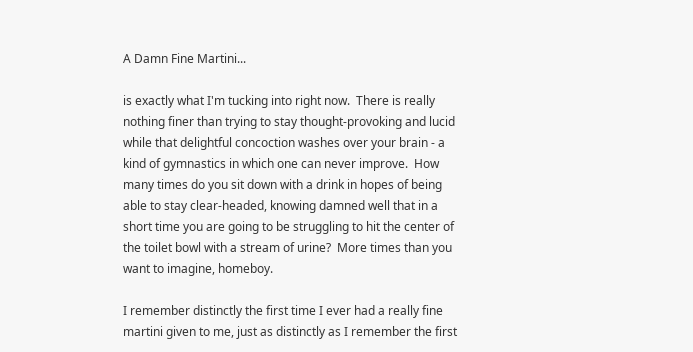A Damn Fine Martini...

is exactly what I'm tucking into right now.  There is really nothing finer than trying to stay thought-provoking and lucid while that delightful concoction washes over your brain - a kind of gymnastics in which one can never improve.  How many times do you sit down with a drink in hopes of being able to stay clear-headed, knowing damned well that in a short time you are going to be struggling to hit the center of the toilet bowl with a stream of urine?  More times than you want to imagine, homeboy.

I remember distinctly the first time I ever had a really fine martini given to me, just as distinctly as I remember the first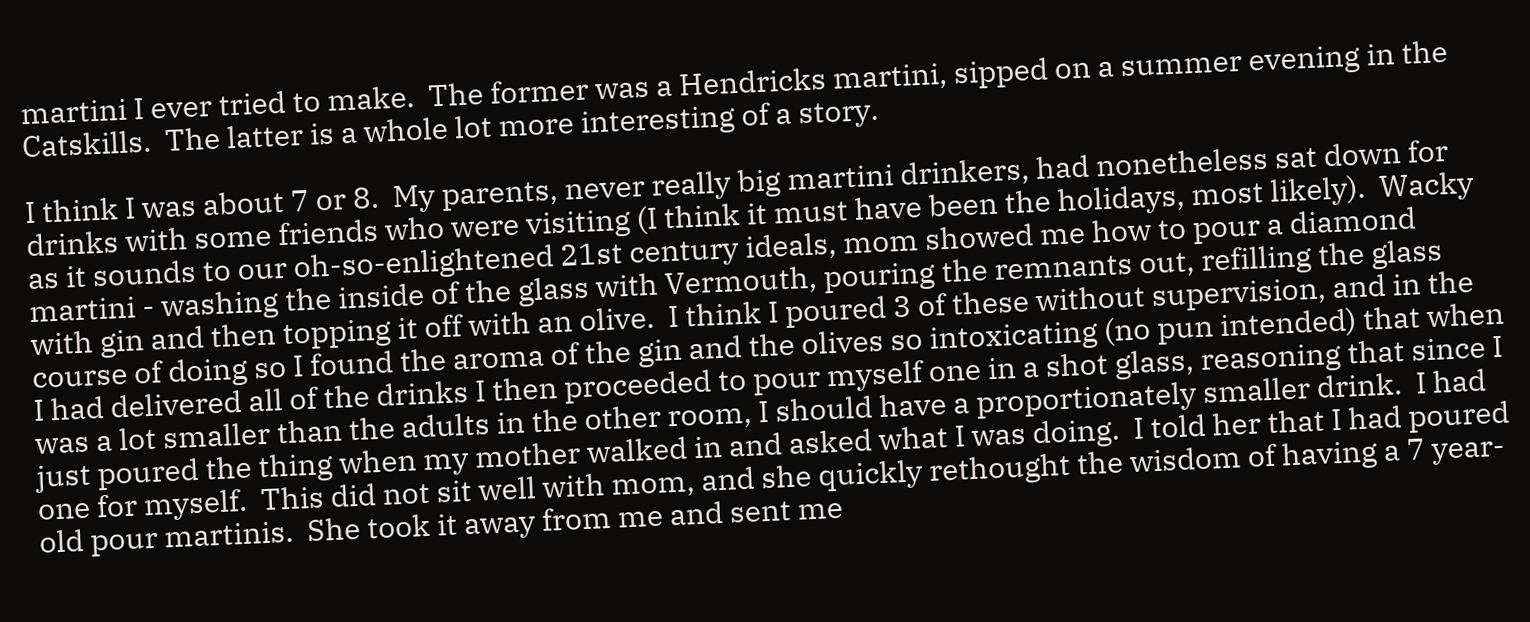martini I ever tried to make.  The former was a Hendricks martini, sipped on a summer evening in the Catskills.  The latter is a whole lot more interesting of a story.

I think I was about 7 or 8.  My parents, never really big martini drinkers, had nonetheless sat down for drinks with some friends who were visiting (I think it must have been the holidays, most likely).  Wacky as it sounds to our oh-so-enlightened 21st century ideals, mom showed me how to pour a diamond martini - washing the inside of the glass with Vermouth, pouring the remnants out, refilling the glass with gin and then topping it off with an olive.  I think I poured 3 of these without supervision, and in the course of doing so I found the aroma of the gin and the olives so intoxicating (no pun intended) that when I had delivered all of the drinks I then proceeded to pour myself one in a shot glass, reasoning that since I was a lot smaller than the adults in the other room, I should have a proportionately smaller drink.  I had just poured the thing when my mother walked in and asked what I was doing.  I told her that I had poured one for myself.  This did not sit well with mom, and she quickly rethought the wisdom of having a 7 year-old pour martinis.  She took it away from me and sent me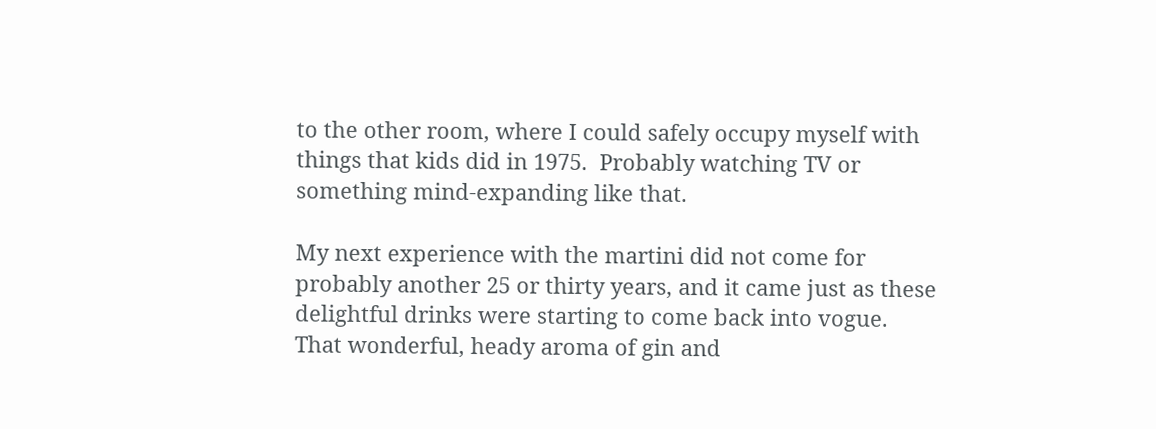to the other room, where I could safely occupy myself with things that kids did in 1975.  Probably watching TV or something mind-expanding like that.

My next experience with the martini did not come for probably another 25 or thirty years, and it came just as these delightful drinks were starting to come back into vogue.  That wonderful, heady aroma of gin and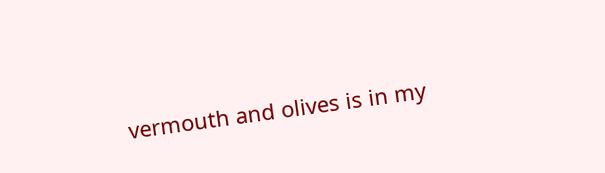vermouth and olives is in my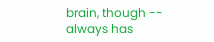brain, though -- always has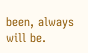been, always will be.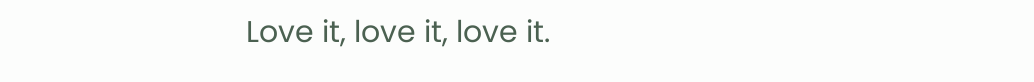Love it, love it, love it.